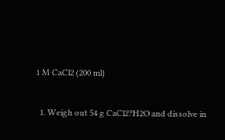1 M CaCl2 (200 ml)

  1. Weigh out 54 g CaCl2?H2O and dissolve in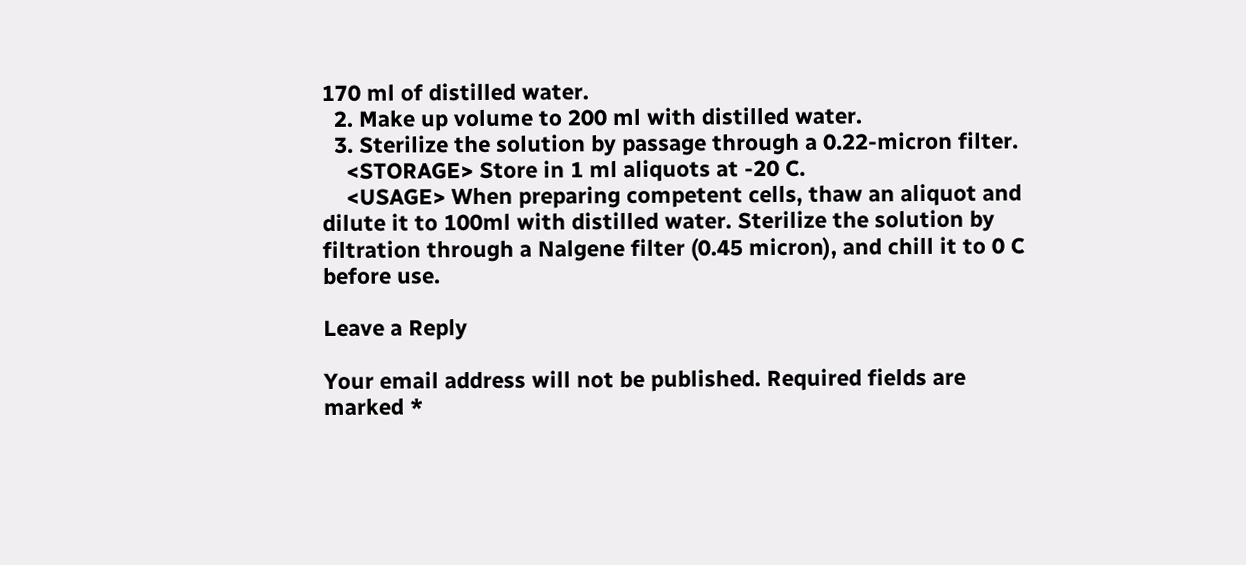170 ml of distilled water.
  2. Make up volume to 200 ml with distilled water.
  3. Sterilize the solution by passage through a 0.22-micron filter.
    <STORAGE> Store in 1 ml aliquots at -20 C.
    <USAGE> When preparing competent cells, thaw an aliquot and dilute it to 100ml with distilled water. Sterilize the solution by filtration through a Nalgene filter (0.45 micron), and chill it to 0 C before use.

Leave a Reply

Your email address will not be published. Required fields are marked *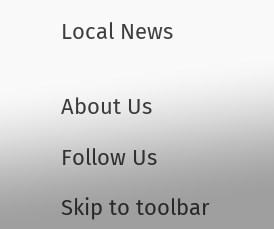Local News


About Us

Follow Us

Skip to toolbar